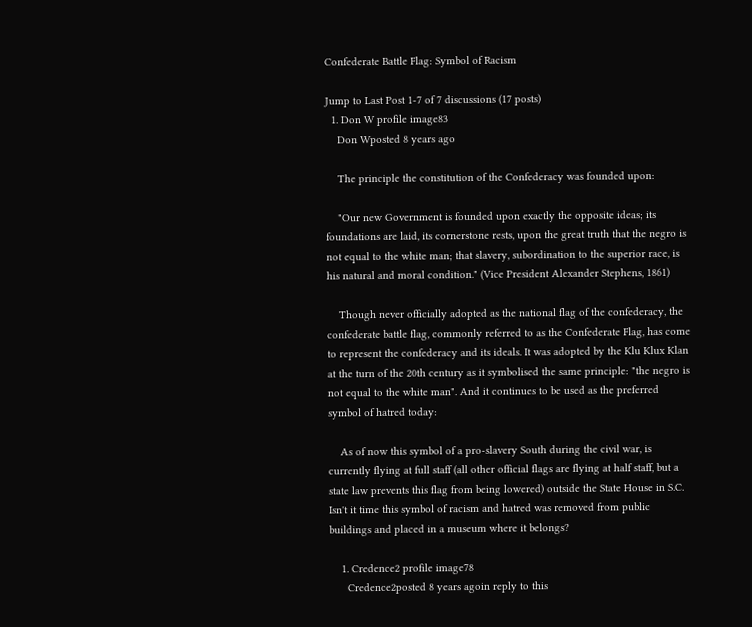Confederate Battle Flag: Symbol of Racism

Jump to Last Post 1-7 of 7 discussions (17 posts)
  1. Don W profile image83
    Don Wposted 8 years ago

    The principle the constitution of the Confederacy was founded upon:

    "Our new Government is founded upon exactly the opposite ideas; its foundations are laid, its cornerstone rests, upon the great truth that the negro is not equal to the white man; that slavery, subordination to the superior race, is his natural and moral condition." (Vice President Alexander Stephens, 1861)

    Though never officially adopted as the national flag of the confederacy, the confederate battle flag, commonly referred to as the Confederate Flag, has come to represent the confederacy and its ideals. It was adopted by the Klu Klux Klan at the turn of the 20th century as it symbolised the same principle: "the negro is not equal to the white man". And it continues to be used as the preferred symbol of hatred today:

    As of now this symbol of a pro-slavery South during the civil war, is currently flying at full staff (all other official flags are flying at half staff, but a state law prevents this flag from being lowered) outside the State House in S.C. Isn't it time this symbol of racism and hatred was removed from public buildings and placed in a museum where it belongs?

    1. Credence2 profile image78
      Credence2posted 8 years agoin reply to this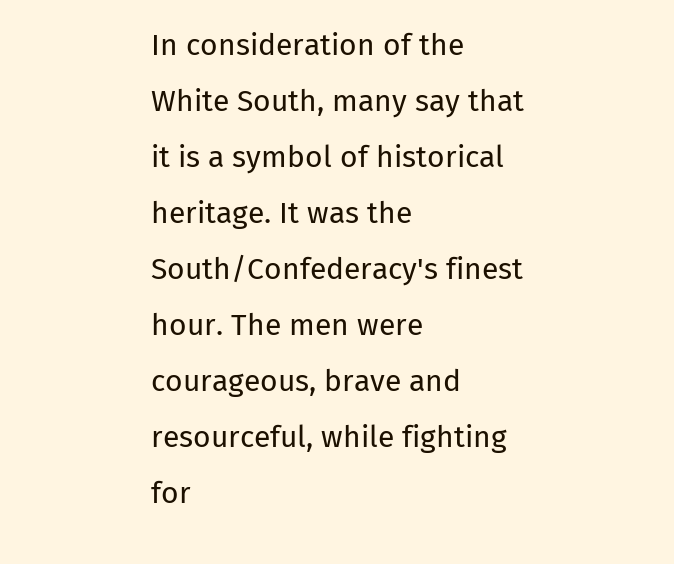In consideration of the White South, many say that it is a symbol of historical heritage. It was the South/Confederacy's finest hour. The men were courageous, brave and resourceful, while fighting for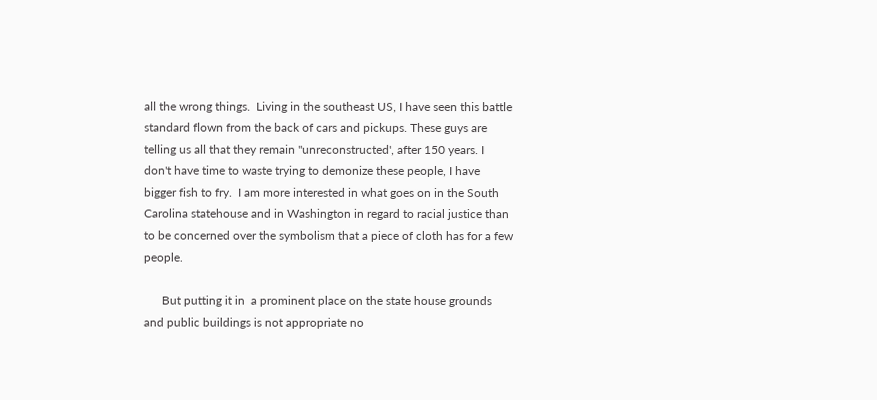all the wrong things.  Living in the southeast US, I have seen this battle standard flown from the back of cars and pickups. These guys are telling us all that they remain "unreconstructed', after 150 years. I don't have time to waste trying to demonize these people, I have bigger fish to fry.  I am more interested in what goes on in the South Carolina statehouse and in Washington in regard to racial justice than to be concerned over the symbolism that a piece of cloth has for a few people.

      But putting it in  a prominent place on the state house grounds and public buildings is not appropriate no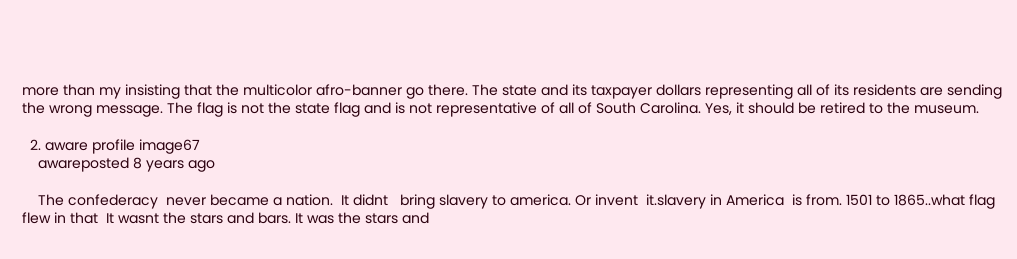more than my insisting that the multicolor afro-banner go there. The state and its taxpayer dollars representing all of its residents are sending the wrong message. The flag is not the state flag and is not representative of all of South Carolina. Yes, it should be retired to the museum.

  2. aware profile image67
    awareposted 8 years ago

    The confederacy  never became a nation.  It didnt   bring slavery to america. Or invent  it.slavery in America  is from. 1501 to 1865..what flag flew in that  It wasnt the stars and bars. It was the stars and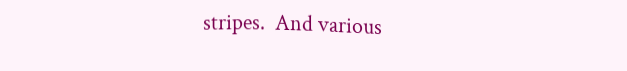stripes.  And various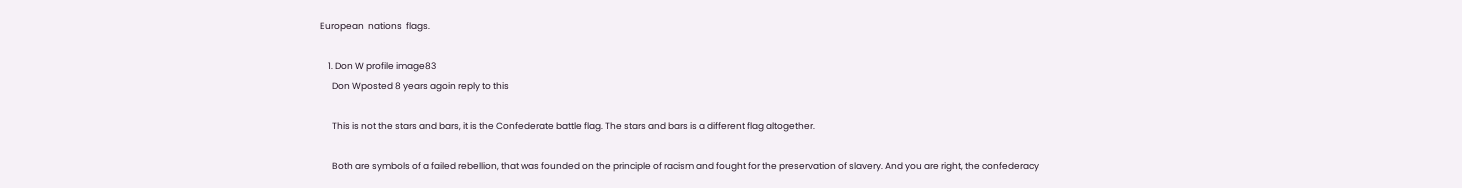European  nations  flags.

    1. Don W profile image83
      Don Wposted 8 years agoin reply to this

      This is not the stars and bars, it is the Confederate battle flag. The stars and bars is a different flag altogether.

      Both are symbols of a failed rebellion, that was founded on the principle of racism and fought for the preservation of slavery. And you are right, the confederacy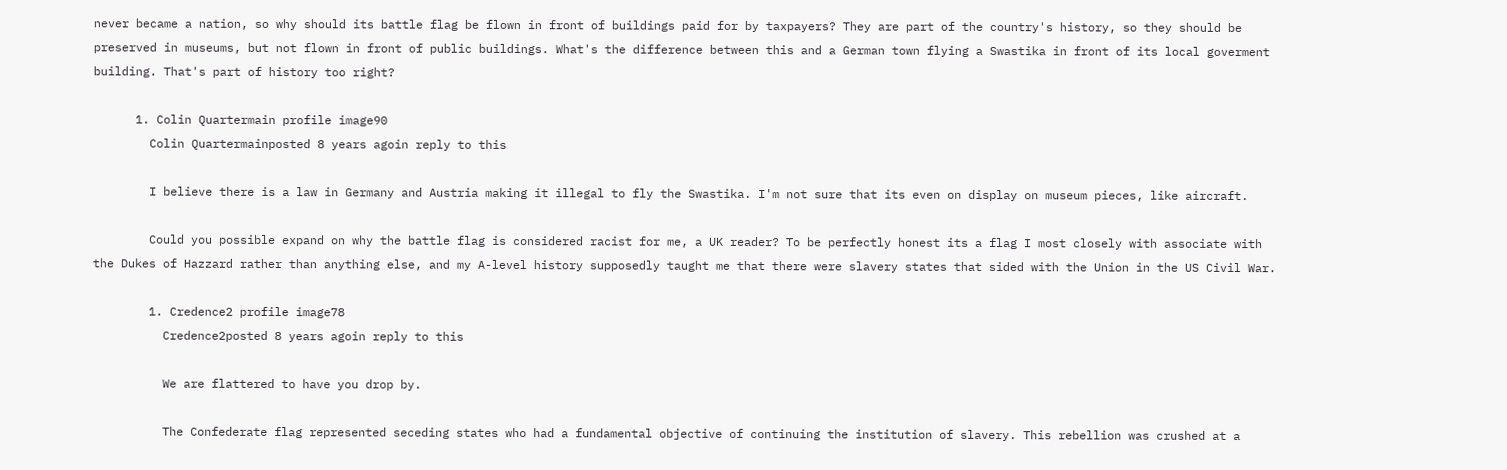never became a nation, so why should its battle flag be flown in front of buildings paid for by taxpayers? They are part of the country's history, so they should be preserved in museums, but not flown in front of public buildings. What's the difference between this and a German town flying a Swastika in front of its local goverment building. That's part of history too right?

      1. Colin Quartermain profile image90
        Colin Quartermainposted 8 years agoin reply to this

        I believe there is a law in Germany and Austria making it illegal to fly the Swastika. I'm not sure that its even on display on museum pieces, like aircraft.

        Could you possible expand on why the battle flag is considered racist for me, a UK reader? To be perfectly honest its a flag I most closely with associate with the Dukes of Hazzard rather than anything else, and my A-level history supposedly taught me that there were slavery states that sided with the Union in the US Civil War.

        1. Credence2 profile image78
          Credence2posted 8 years agoin reply to this

          We are flattered to have you drop by.

          The Confederate flag represented seceding states who had a fundamental objective of continuing the institution of slavery. This rebellion was crushed at a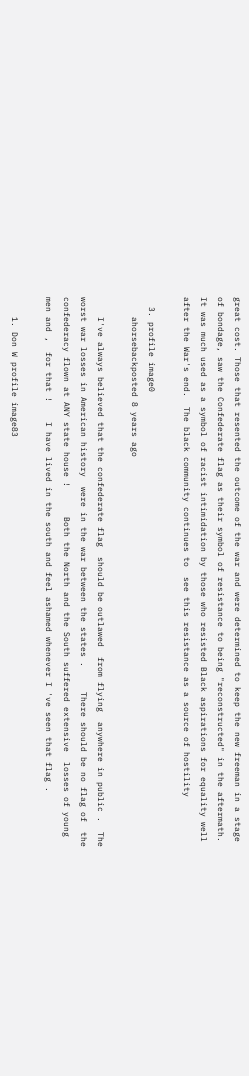great cost. Those that resented the outcome of the war and were determined to keep the new freeman in a stage of bondage, saw the Confederate flag as their symbol of resistance to being "reconstructed" in the aftermath. It was much used as a symbol of racist intimidation by those who resisted Black aspirations for equality well after the War's end.  The black community continues to  see this resistance as a source of hostility

  3. profile image0
    ahorsebackposted 8 years ago

    I've always believed that the confederate flag  should be outlawed  from flying  anywhere in public .  The worst war losses in American history  were in the war between the states .     There should be no flag of  the confederacy flown at ANY state house !      Both the North and the South suffered extensive  losses of young men and ,  for that !    I have lived in the south and feel ashamed whenever I 've seen that flag .

    1. Don W profile image83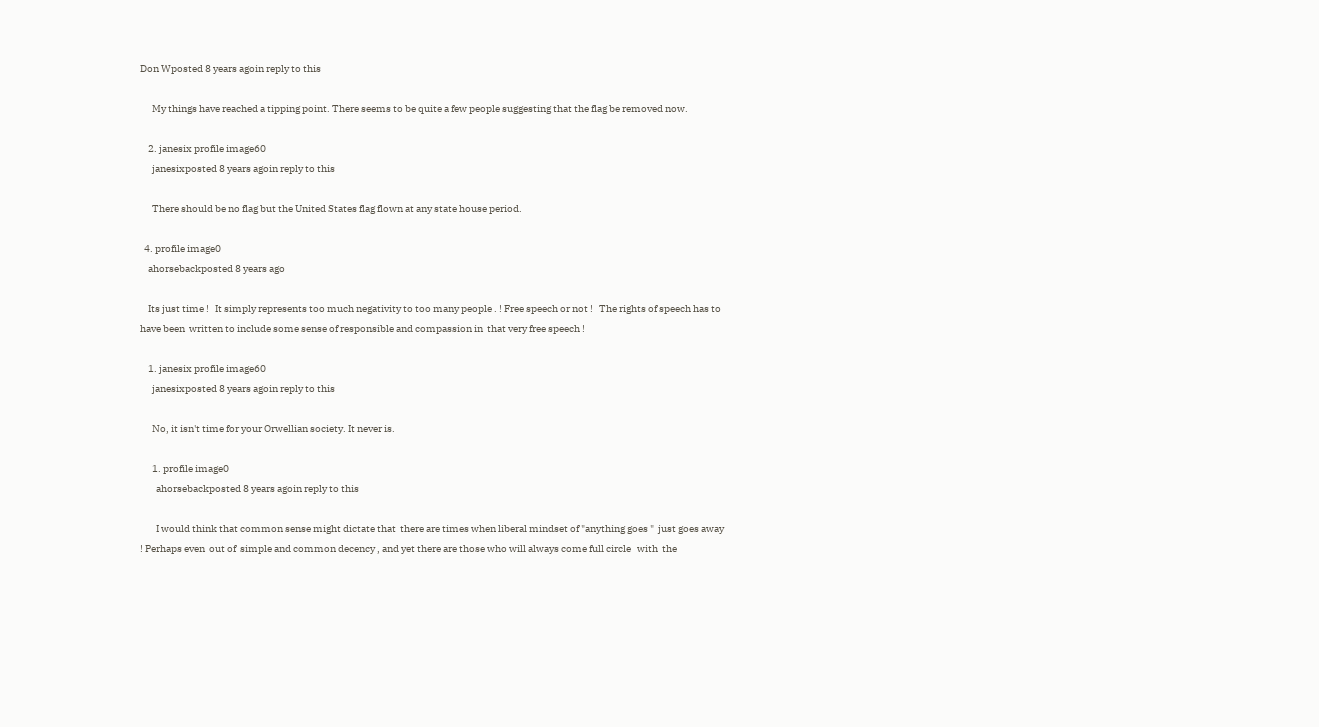Don Wposted 8 years agoin reply to this

      My things have reached a tipping point. There seems to be quite a few people suggesting that the flag be removed now.

    2. janesix profile image60
      janesixposted 8 years agoin reply to this

      There should be no flag but the United States flag flown at any state house period.

  4. profile image0
    ahorsebackposted 8 years ago

    Its just time !   It simply represents too much negativity to too many people . ! Free speech or not !   The rights of speech has to have been  written to include some sense of responsible and compassion in  that very free speech !

    1. janesix profile image60
      janesixposted 8 years agoin reply to this

      No, it isn't time for your Orwellian society. It never is.

      1. profile image0
        ahorsebackposted 8 years agoin reply to this

        I would think that common sense might dictate that  there are times when liberal mindset of "anything goes "  just goes away ! Perhaps even  out of  simple and common decency , and yet there are those who will always come full circle   with  the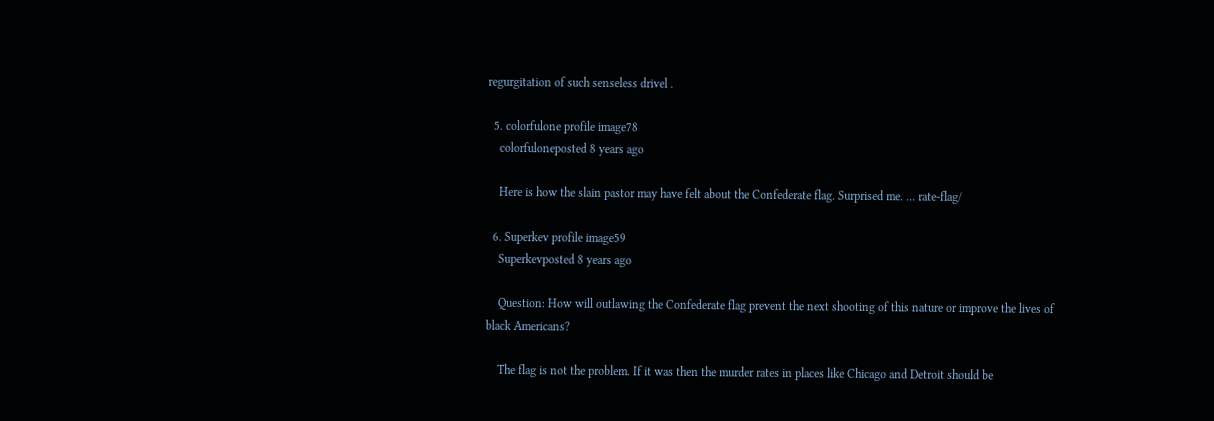regurgitation of such senseless drivel .

  5. colorfulone profile image78
    colorfuloneposted 8 years ago

    Here is how the slain pastor may have felt about the Confederate flag. Surprised me. … rate-flag/

  6. Superkev profile image59
    Superkevposted 8 years ago

    Question: How will outlawing the Confederate flag prevent the next shooting of this nature or improve the lives of black Americans?

    The flag is not the problem. If it was then the murder rates in places like Chicago and Detroit should be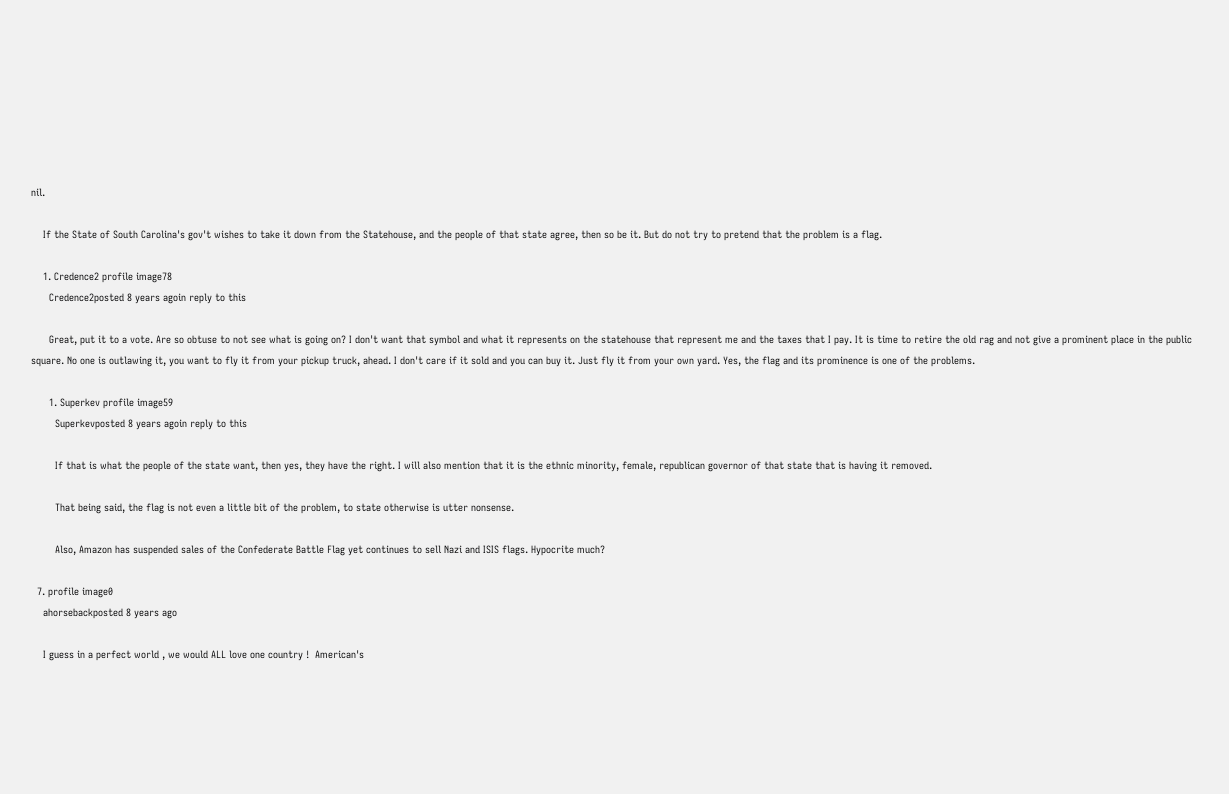nil.

    If the State of South Carolina's gov't wishes to take it down from the Statehouse, and the people of that state agree, then so be it. But do not try to pretend that the problem is a flag.

    1. Credence2 profile image78
      Credence2posted 8 years agoin reply to this

      Great, put it to a vote. Are so obtuse to not see what is going on? I don't want that symbol and what it represents on the statehouse that represent me and the taxes that I pay. It is time to retire the old rag and not give a prominent place in the public square. No one is outlawing it, you want to fly it from your pickup truck, ahead. I don't care if it sold and you can buy it. Just fly it from your own yard. Yes, the flag and its prominence is one of the problems.

      1. Superkev profile image59
        Superkevposted 8 years agoin reply to this

        If that is what the people of the state want, then yes, they have the right. I will also mention that it is the ethnic minority, female, republican governor of that state that is having it removed.

        That being said, the flag is not even a little bit of the problem, to state otherwise is utter nonsense.

        Also, Amazon has suspended sales of the Confederate Battle Flag yet continues to sell Nazi and ISIS flags. Hypocrite much?

  7. profile image0
    ahorsebackposted 8 years ago

    I guess in a perfect world , we would ALL love one country !  American's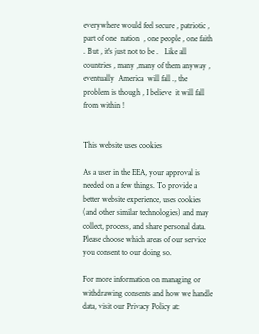everywhere would feel secure , patriotic , part of one  nation  , one people , one faith . But , it's just not to be .   Like all countries , many ,many of them anyway , eventually  America  will fall ., the problem is though , I believe  it will fall from within !


This website uses cookies

As a user in the EEA, your approval is needed on a few things. To provide a better website experience, uses cookies (and other similar technologies) and may collect, process, and share personal data. Please choose which areas of our service you consent to our doing so.

For more information on managing or withdrawing consents and how we handle data, visit our Privacy Policy at: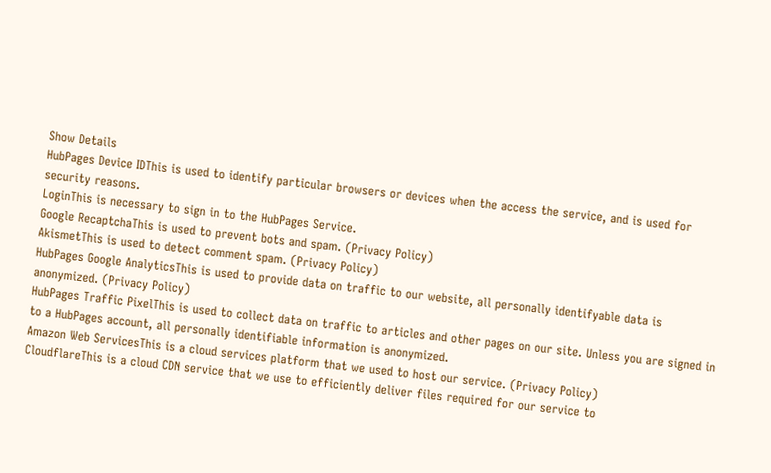Show Details
HubPages Device IDThis is used to identify particular browsers or devices when the access the service, and is used for security reasons.
LoginThis is necessary to sign in to the HubPages Service.
Google RecaptchaThis is used to prevent bots and spam. (Privacy Policy)
AkismetThis is used to detect comment spam. (Privacy Policy)
HubPages Google AnalyticsThis is used to provide data on traffic to our website, all personally identifyable data is anonymized. (Privacy Policy)
HubPages Traffic PixelThis is used to collect data on traffic to articles and other pages on our site. Unless you are signed in to a HubPages account, all personally identifiable information is anonymized.
Amazon Web ServicesThis is a cloud services platform that we used to host our service. (Privacy Policy)
CloudflareThis is a cloud CDN service that we use to efficiently deliver files required for our service to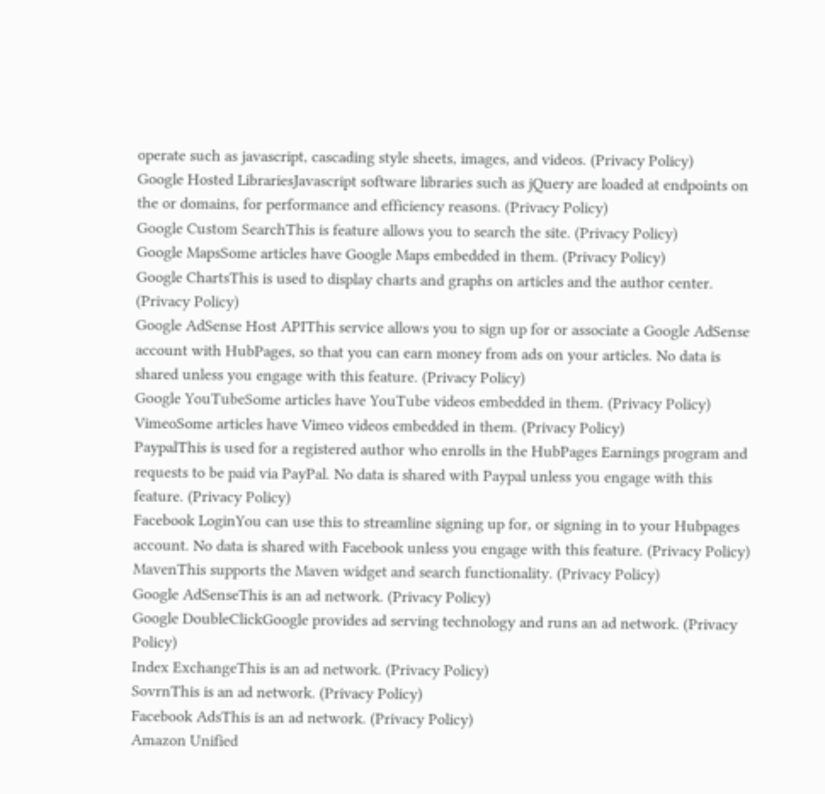operate such as javascript, cascading style sheets, images, and videos. (Privacy Policy)
Google Hosted LibrariesJavascript software libraries such as jQuery are loaded at endpoints on the or domains, for performance and efficiency reasons. (Privacy Policy)
Google Custom SearchThis is feature allows you to search the site. (Privacy Policy)
Google MapsSome articles have Google Maps embedded in them. (Privacy Policy)
Google ChartsThis is used to display charts and graphs on articles and the author center. (Privacy Policy)
Google AdSense Host APIThis service allows you to sign up for or associate a Google AdSense account with HubPages, so that you can earn money from ads on your articles. No data is shared unless you engage with this feature. (Privacy Policy)
Google YouTubeSome articles have YouTube videos embedded in them. (Privacy Policy)
VimeoSome articles have Vimeo videos embedded in them. (Privacy Policy)
PaypalThis is used for a registered author who enrolls in the HubPages Earnings program and requests to be paid via PayPal. No data is shared with Paypal unless you engage with this feature. (Privacy Policy)
Facebook LoginYou can use this to streamline signing up for, or signing in to your Hubpages account. No data is shared with Facebook unless you engage with this feature. (Privacy Policy)
MavenThis supports the Maven widget and search functionality. (Privacy Policy)
Google AdSenseThis is an ad network. (Privacy Policy)
Google DoubleClickGoogle provides ad serving technology and runs an ad network. (Privacy Policy)
Index ExchangeThis is an ad network. (Privacy Policy)
SovrnThis is an ad network. (Privacy Policy)
Facebook AdsThis is an ad network. (Privacy Policy)
Amazon Unified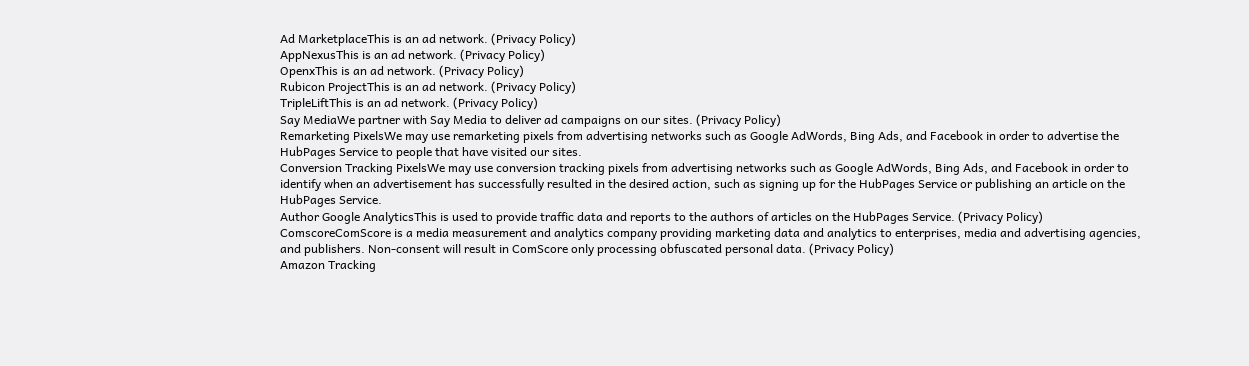Ad MarketplaceThis is an ad network. (Privacy Policy)
AppNexusThis is an ad network. (Privacy Policy)
OpenxThis is an ad network. (Privacy Policy)
Rubicon ProjectThis is an ad network. (Privacy Policy)
TripleLiftThis is an ad network. (Privacy Policy)
Say MediaWe partner with Say Media to deliver ad campaigns on our sites. (Privacy Policy)
Remarketing PixelsWe may use remarketing pixels from advertising networks such as Google AdWords, Bing Ads, and Facebook in order to advertise the HubPages Service to people that have visited our sites.
Conversion Tracking PixelsWe may use conversion tracking pixels from advertising networks such as Google AdWords, Bing Ads, and Facebook in order to identify when an advertisement has successfully resulted in the desired action, such as signing up for the HubPages Service or publishing an article on the HubPages Service.
Author Google AnalyticsThis is used to provide traffic data and reports to the authors of articles on the HubPages Service. (Privacy Policy)
ComscoreComScore is a media measurement and analytics company providing marketing data and analytics to enterprises, media and advertising agencies, and publishers. Non-consent will result in ComScore only processing obfuscated personal data. (Privacy Policy)
Amazon Tracking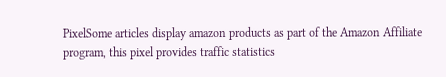PixelSome articles display amazon products as part of the Amazon Affiliate program, this pixel provides traffic statistics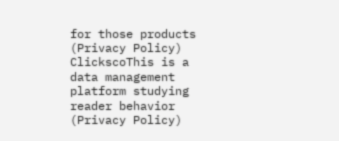for those products (Privacy Policy)
ClickscoThis is a data management platform studying reader behavior (Privacy Policy)